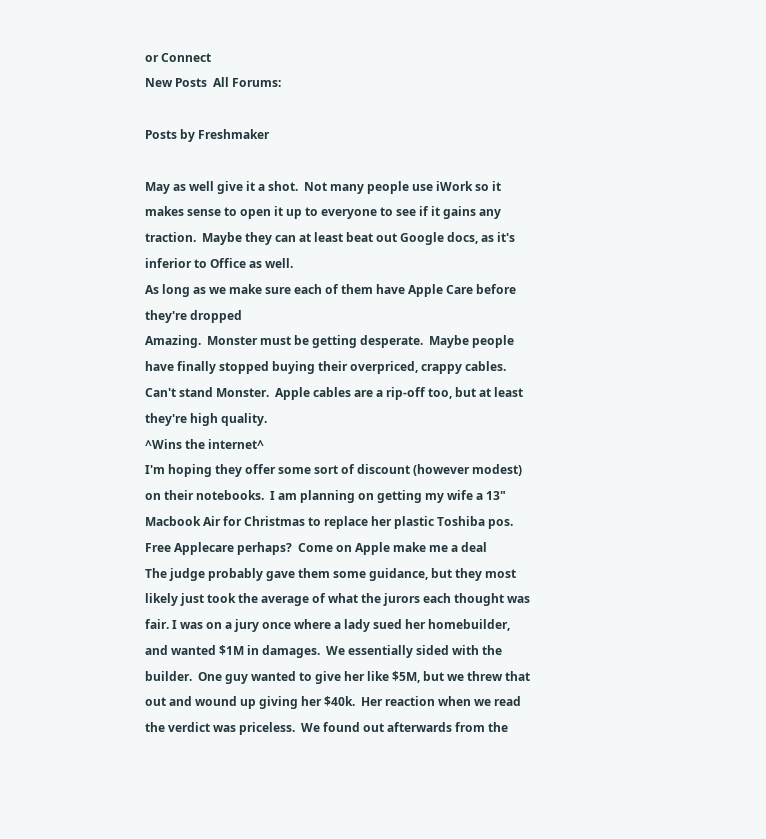or Connect
New Posts  All Forums:

Posts by Freshmaker

May as well give it a shot.  Not many people use iWork so it makes sense to open it up to everyone to see if it gains any traction.  Maybe they can at least beat out Google docs, as it's inferior to Office as well.
As long as we make sure each of them have Apple Care before they're dropped
Amazing.  Monster must be getting desperate.  Maybe people have finally stopped buying their overpriced, crappy cables.  Can't stand Monster.  Apple cables are a rip-off too, but at least they're high quality.
^Wins the internet^
I'm hoping they offer some sort of discount (however modest) on their notebooks.  I am planning on getting my wife a 13" Macbook Air for Christmas to replace her plastic Toshiba pos.  Free Applecare perhaps?  Come on Apple make me a deal
The judge probably gave them some guidance, but they most likely just took the average of what the jurors each thought was fair. I was on a jury once where a lady sued her homebuilder, and wanted $1M in damages.  We essentially sided with the builder.  One guy wanted to give her like $5M, but we threw that out and wound up giving her $40k.  Her reaction when we read the verdict was priceless.  We found out afterwards from the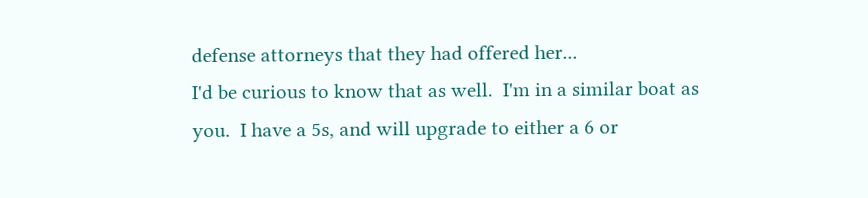defense attorneys that they had offered her...
I'd be curious to know that as well.  I'm in a similar boat as you.  I have a 5s, and will upgrade to either a 6 or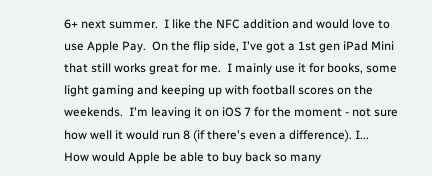6+ next summer.  I like the NFC addition and would love to use Apple Pay.  On the flip side, I've got a 1st gen iPad Mini that still works great for me.  I mainly use it for books, some light gaming and keeping up with football scores on the weekends.  I'm leaving it on iOS 7 for the moment - not sure how well it would run 8 (if there's even a difference). I...
How would Apple be able to buy back so many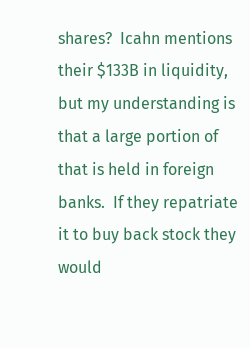shares?  Icahn mentions their $133B in liquidity, but my understanding is that a large portion of that is held in foreign banks.  If they repatriate it to buy back stock they would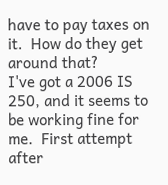have to pay taxes on it.  How do they get around that?
I've got a 2006 IS 250, and it seems to be working fine for me.  First attempt after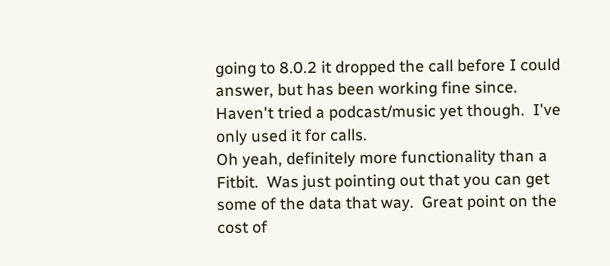going to 8.0.2 it dropped the call before I could answer, but has been working fine since.  Haven't tried a podcast/music yet though.  I've only used it for calls.
Oh yeah, definitely more functionality than a Fitbit.  Was just pointing out that you can get some of the data that way.  Great point on the cost of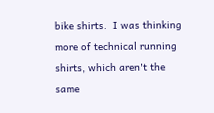bike shirts.  I was thinking more of technical running shirts, which aren't the same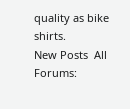quality as bike shirts.
New Posts  All Forums: